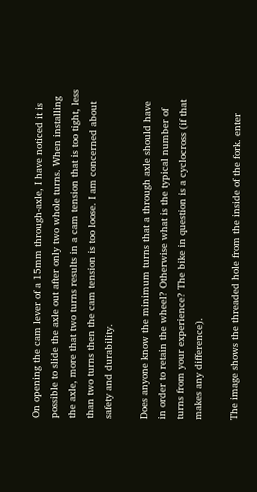On opening the cam lever of a 15mm through-axle, I have noticed it is possible to slide the axle out after only two whole turns. When installing the axle, more that two turns results in a cam tension that is too tight, less than two turns then the cam tension is too loose. I am concerned about safety and durability.

Does anyone know the minimum turns that a through axle should have in order to retain the wheel? Otherwise what is the typical number of turns from your experience? The bike in question is a cyclocross (if that makes any difference).

The image shows the threaded hole from the inside of the fork. enter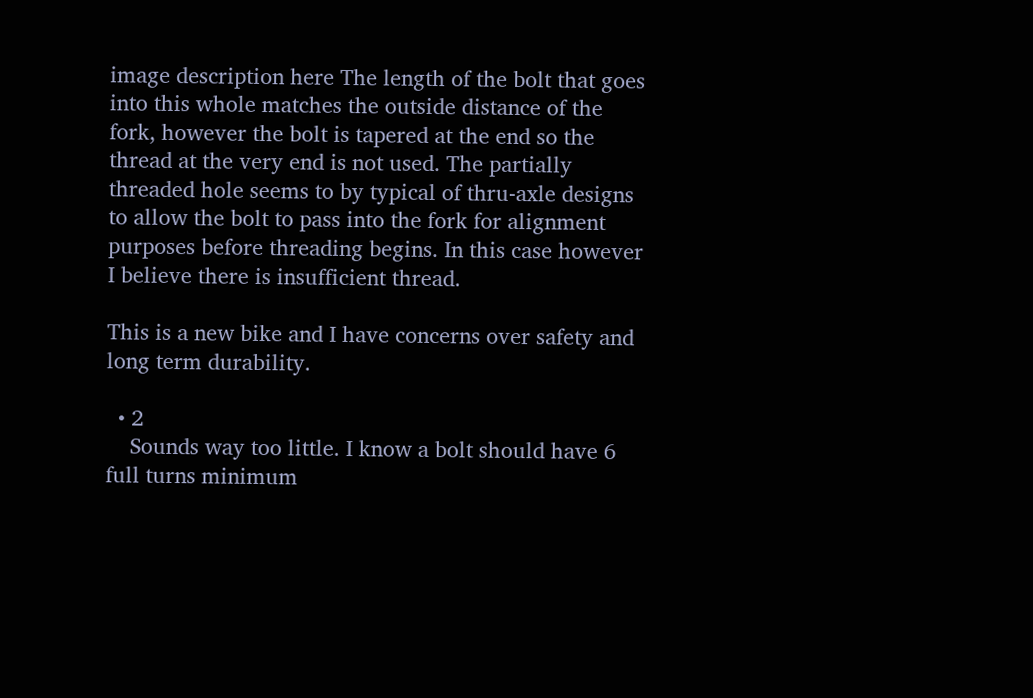image description here The length of the bolt that goes into this whole matches the outside distance of the fork, however the bolt is tapered at the end so the thread at the very end is not used. The partially threaded hole seems to by typical of thru-axle designs to allow the bolt to pass into the fork for alignment purposes before threading begins. In this case however I believe there is insufficient thread.

This is a new bike and I have concerns over safety and long term durability.

  • 2
    Sounds way too little. I know a bolt should have 6 full turns minimum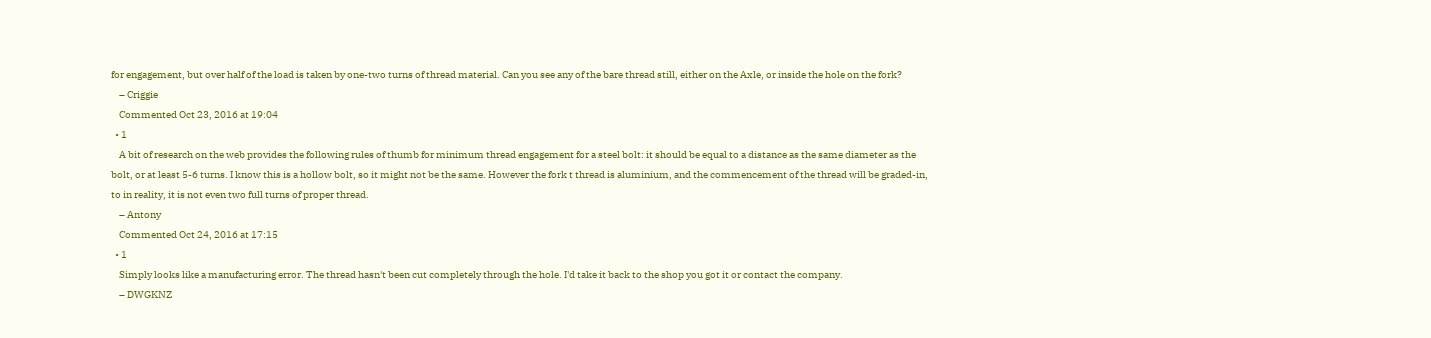for engagement, but over half of the load is taken by one-two turns of thread material. Can you see any of the bare thread still, either on the Axle, or inside the hole on the fork?
    – Criggie
    Commented Oct 23, 2016 at 19:04
  • 1
    A bit of research on the web provides the following rules of thumb for minimum thread engagement for a steel bolt: it should be equal to a distance as the same diameter as the bolt, or at least 5-6 turns. I know this is a hollow bolt, so it might not be the same. However the fork t thread is aluminium, and the commencement of the thread will be graded-in, to in reality, it is not even two full turns of proper thread.
    – Antony
    Commented Oct 24, 2016 at 17:15
  • 1
    Simply looks like a manufacturing error. The thread hasn't been cut completely through the hole. I'd take it back to the shop you got it or contact the company.
    – DWGKNZ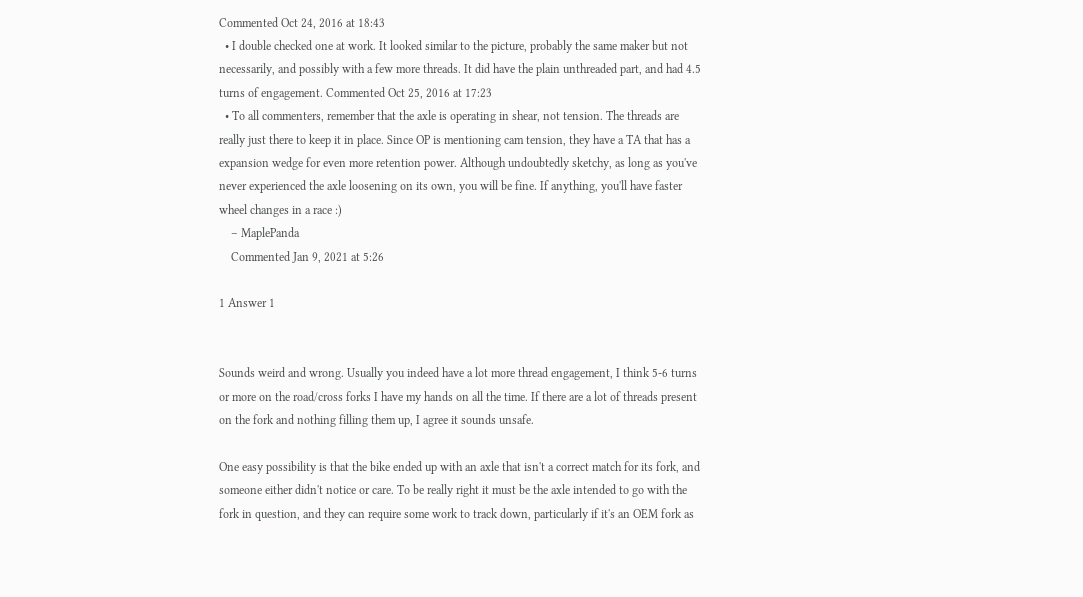Commented Oct 24, 2016 at 18:43
  • I double checked one at work. It looked similar to the picture, probably the same maker but not necessarily, and possibly with a few more threads. It did have the plain unthreaded part, and had 4.5 turns of engagement. Commented Oct 25, 2016 at 17:23
  • To all commenters, remember that the axle is operating in shear, not tension. The threads are really just there to keep it in place. Since OP is mentioning cam tension, they have a TA that has a expansion wedge for even more retention power. Although undoubtedly sketchy, as long as you've never experienced the axle loosening on its own, you will be fine. If anything, you'll have faster wheel changes in a race :)
    – MaplePanda
    Commented Jan 9, 2021 at 5:26

1 Answer 1


Sounds weird and wrong. Usually you indeed have a lot more thread engagement, I think 5-6 turns or more on the road/cross forks I have my hands on all the time. If there are a lot of threads present on the fork and nothing filling them up, I agree it sounds unsafe.

One easy possibility is that the bike ended up with an axle that isn't a correct match for its fork, and someone either didn't notice or care. To be really right it must be the axle intended to go with the fork in question, and they can require some work to track down, particularly if it's an OEM fork as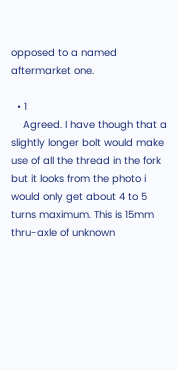opposed to a named aftermarket one.

  • 1
    Agreed. I have though that a slightly longer bolt would make use of all the thread in the fork but it looks from the photo i would only get about 4 to 5 turns maximum. This is 15mm thru-axle of unknown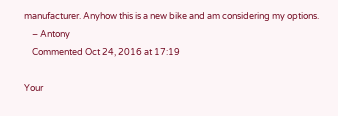manufacturer. Anyhow this is a new bike and am considering my options.
    – Antony
    Commented Oct 24, 2016 at 17:19

Your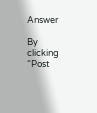Answer

By clicking “Post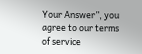Your Answer”, you agree to our terms of service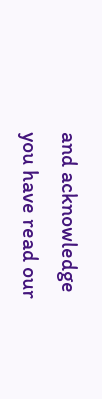and acknowledge you have read our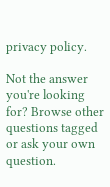privacy policy.

Not the answer you're looking for? Browse other questions tagged or ask your own question.